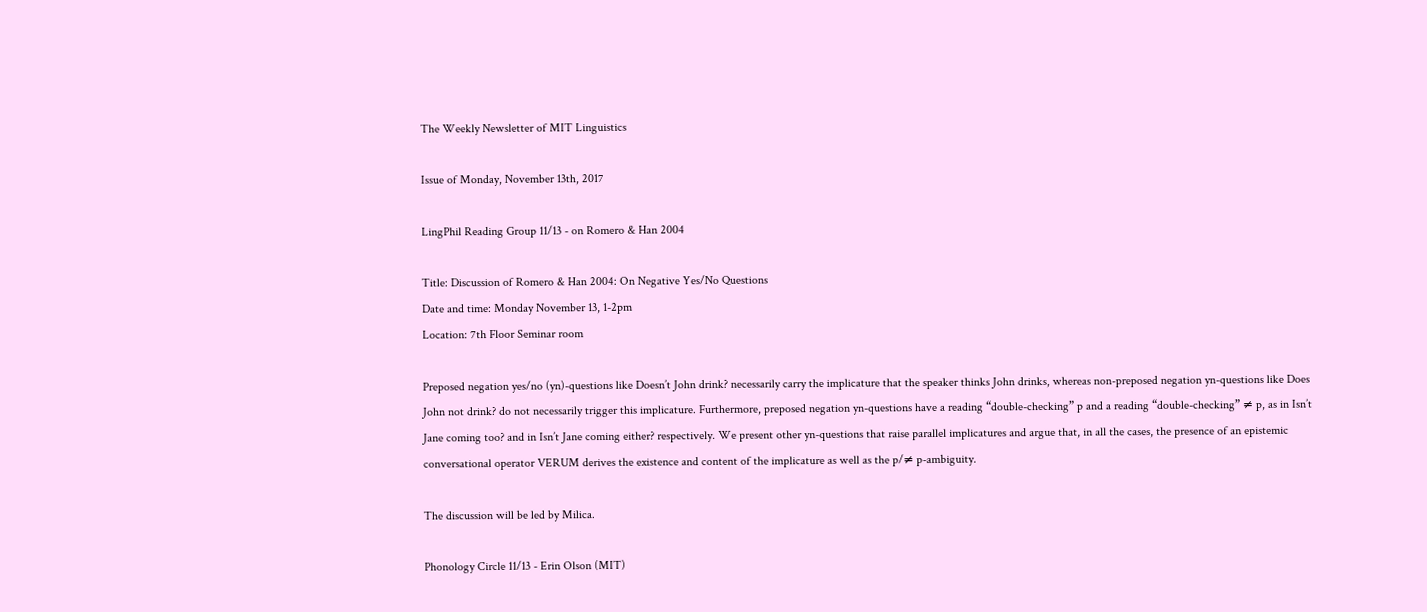The Weekly Newsletter of MIT Linguistics

Issue of Monday, November 13th, 2017

LingPhil Reading Group 11/13 - on Romero & Han 2004

Title: Discussion of Romero & Han 2004: On Negative Yes/No Questions
Date and time: Monday November 13, 1-2pm
Location: 7th Floor Seminar room

Preposed negation yes/no (yn)-questions like Doesn’t John drink? necessarily carry the implicature that the speaker thinks John drinks, whereas non-preposed negation yn-questions like Does John not drink? do not necessarily trigger this implicature. Furthermore, preposed negation yn-questions have a reading “double-checking” p and a reading “double-checking” ≠ p, as in Isn’t Jane coming too? and in Isn’t Jane coming either? respectively. We present other yn-questions that raise parallel implicatures and argue that, in all the cases, the presence of an epistemic conversational operator VERUM derives the existence and content of the implicature as well as the p/≠ p-ambiguity.

The discussion will be led by Milica.

Phonology Circle 11/13 - Erin Olson (MIT)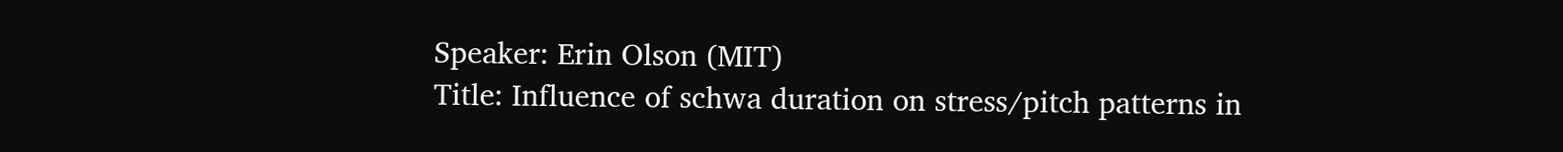Speaker: Erin Olson (MIT)
Title: Influence of schwa duration on stress/pitch patterns in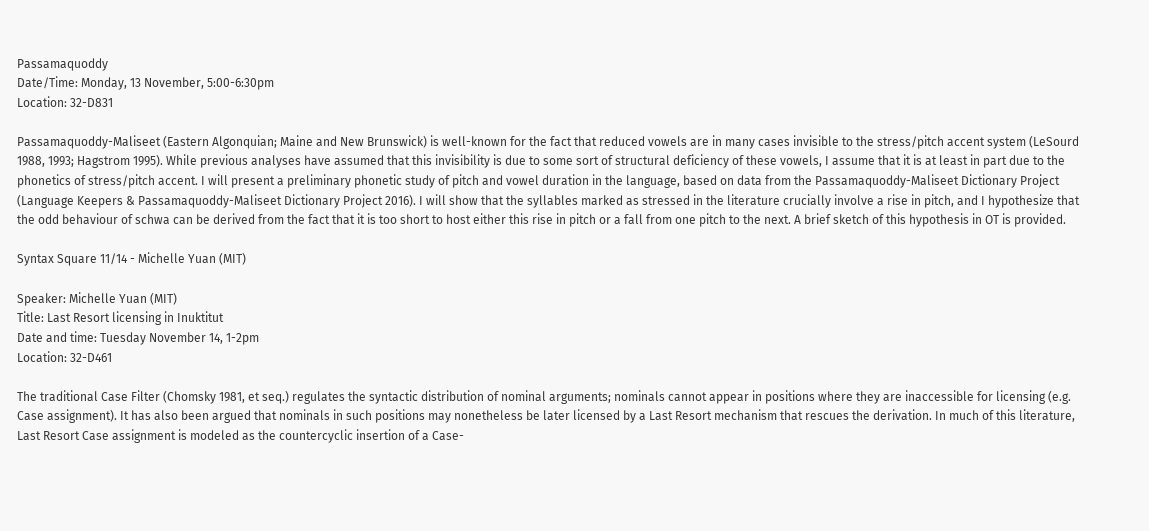Passamaquoddy
Date/Time: Monday, 13 November, 5:00-6:30pm
Location: 32-D831

Passamaquoddy-Maliseet (Eastern Algonquian; Maine and New Brunswick) is well-known for the fact that reduced vowels are in many cases invisible to the stress/pitch accent system (LeSourd 1988, 1993; Hagstrom 1995). While previous analyses have assumed that this invisibility is due to some sort of structural deficiency of these vowels, I assume that it is at least in part due to the phonetics of stress/pitch accent. I will present a preliminary phonetic study of pitch and vowel duration in the language, based on data from the Passamaquoddy-Maliseet Dictionary Project (Language Keepers & Passamaquoddy-Maliseet Dictionary Project 2016). I will show that the syllables marked as stressed in the literature crucially involve a rise in pitch, and I hypothesize that the odd behaviour of schwa can be derived from the fact that it is too short to host either this rise in pitch or a fall from one pitch to the next. A brief sketch of this hypothesis in OT is provided.

Syntax Square 11/14 - Michelle Yuan (MIT)

Speaker: Michelle Yuan (MIT)
Title: Last Resort licensing in Inuktitut
Date and time: Tuesday November 14, 1-2pm
Location: 32-D461

The traditional Case Filter (Chomsky 1981, et seq.) regulates the syntactic distribution of nominal arguments; nominals cannot appear in positions where they are inaccessible for licensing (e.g. Case assignment). It has also been argued that nominals in such positions may nonetheless be later licensed by a Last Resort mechanism that rescues the derivation. In much of this literature, Last Resort Case assignment is modeled as the countercyclic insertion of a Case-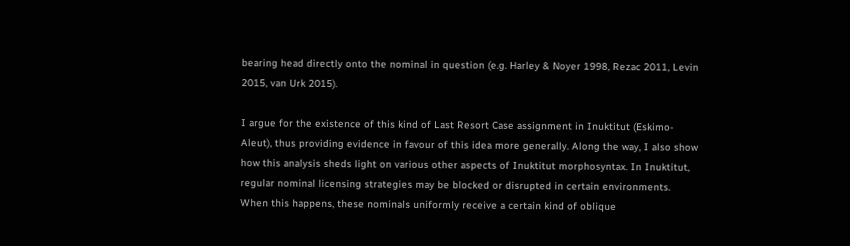bearing head directly onto the nominal in question (e.g. Harley & Noyer 1998, Rezac 2011, Levin 2015, van Urk 2015).

I argue for the existence of this kind of Last Resort Case assignment in Inuktitut (Eskimo-Aleut), thus providing evidence in favour of this idea more generally. Along the way, I also show how this analysis sheds light on various other aspects of Inuktitut morphosyntax. In Inuktitut, regular nominal licensing strategies may be blocked or disrupted in certain environments. When this happens, these nominals uniformly receive a certain kind of oblique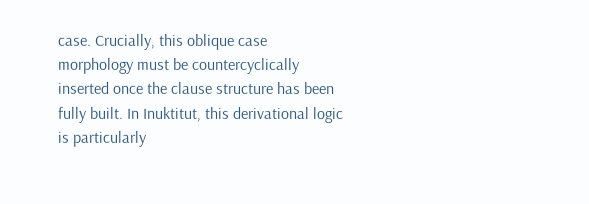case. Crucially, this oblique case morphology must be countercyclically inserted once the clause structure has been fully built. In Inuktitut, this derivational logic is particularly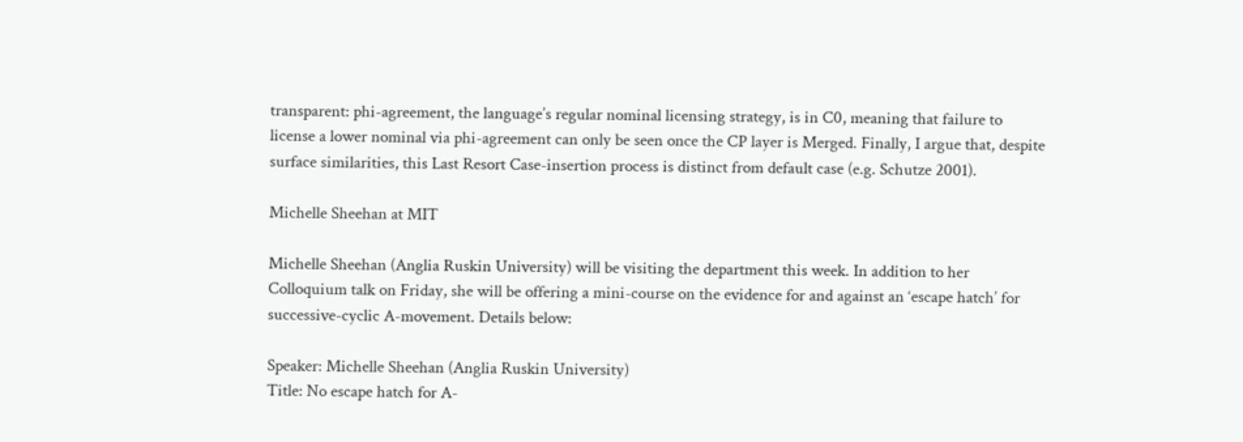transparent: phi-agreement, the language’s regular nominal licensing strategy, is in C0, meaning that failure to license a lower nominal via phi-agreement can only be seen once the CP layer is Merged. Finally, I argue that, despite surface similarities, this Last Resort Case-insertion process is distinct from default case (e.g. Schutze 2001).

Michelle Sheehan at MIT

Michelle Sheehan (Anglia Ruskin University) will be visiting the department this week. In addition to her Colloquium talk on Friday, she will be offering a mini-course on the evidence for and against an ‘escape hatch’ for successive-cyclic A-movement. Details below:

Speaker: Michelle Sheehan (Anglia Ruskin University)
Title: No escape hatch for A-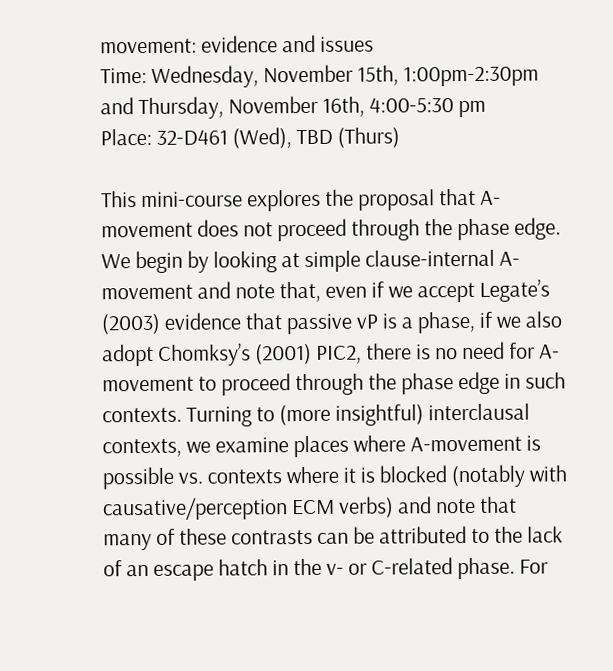movement: evidence and issues
Time: Wednesday, November 15th, 1:00pm-2:30pm and Thursday, November 16th, 4:00-5:30 pm
Place: 32-D461 (Wed), TBD (Thurs)

This mini-course explores the proposal that A-movement does not proceed through the phase edge. We begin by looking at simple clause-internal A-movement and note that, even if we accept Legate’s (2003) evidence that passive vP is a phase, if we also adopt Chomksy’s (2001) PIC2, there is no need for A-movement to proceed through the phase edge in such contexts. Turning to (more insightful) interclausal contexts, we examine places where A-movement is possible vs. contexts where it is blocked (notably with causative/perception ECM verbs) and note that many of these contrasts can be attributed to the lack of an escape hatch in the v- or C-related phase. For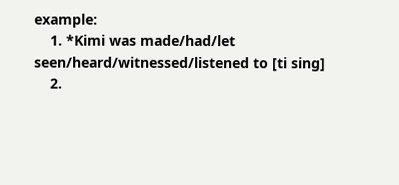example:
    1. *Kimi was made/had/let seen/heard/witnessed/listened to [ti sing]
    2.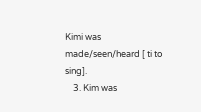Kimi was made/seen/heard [ ti to sing].
    3. Kim was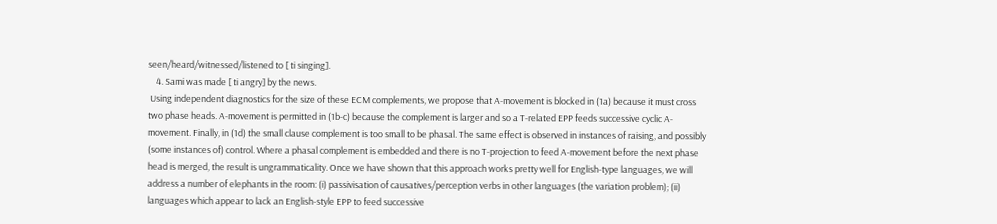seen/heard/witnessed/listened to [ ti singing].
    4. Sami was made [ ti angry] by the news.
 Using independent diagnostics for the size of these ECM complements, we propose that A-movement is blocked in (1a) because it must cross two phase heads. A-movement is permitted in (1b-c) because the complement is larger and so a T-related EPP feeds successive cyclic A-movement. Finally, in (1d) the small clause complement is too small to be phasal. The same effect is observed in instances of raising, and possibly (some instances of) control. Where a phasal complement is embedded and there is no T-projection to feed A-movement before the next phase head is merged, the result is ungrammaticality. Once we have shown that this approach works pretty well for English-type languages, we will address a number of elephants in the room: (i) passivisation of causatives/perception verbs in other languages (the variation problem); (ii) languages which appear to lack an English-style EPP to feed successive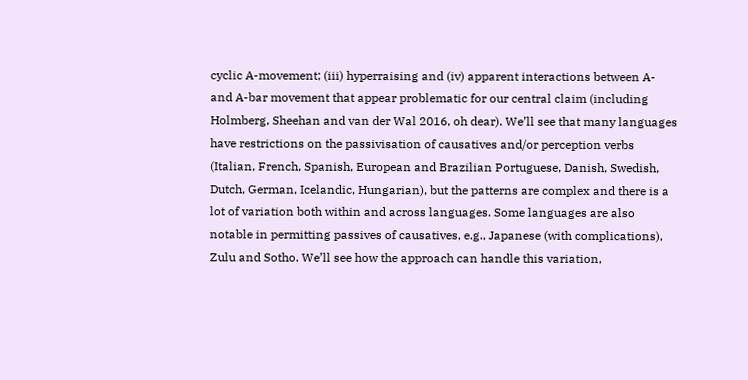cyclic A-movement; (iii) hyperraising and (iv) apparent interactions between A- and A-bar movement that appear problematic for our central claim (including Holmberg, Sheehan and van der Wal 2016, oh dear). We’ll see that many languages have restrictions on the passivisation of causatives and/or perception verbs (Italian, French, Spanish, European and Brazilian Portuguese, Danish, Swedish, Dutch, German, Icelandic, Hungarian), but the patterns are complex and there is a lot of variation both within and across languages. Some languages are also notable in permitting passives of causatives, e.g., Japanese (with complications), Zulu and Sotho. We’ll see how the approach can handle this variation,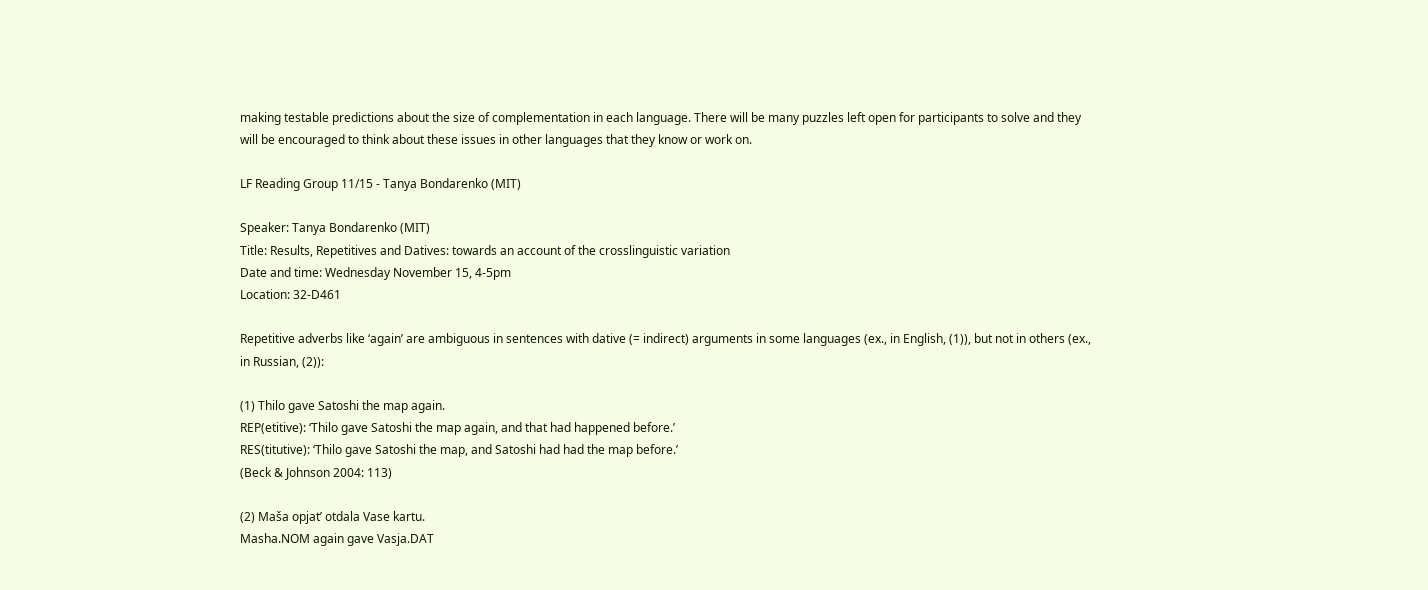making testable predictions about the size of complementation in each language. There will be many puzzles left open for participants to solve and they will be encouraged to think about these issues in other languages that they know or work on.

LF Reading Group 11/15 - Tanya Bondarenko (MIT)

Speaker: Tanya Bondarenko (MIT)
Title: Results, Repetitives and Datives: towards an account of the crosslinguistic variation
Date and time: Wednesday November 15, 4-5pm
Location: 32-D461

Repetitive adverbs like ‘again’ are ambiguous in sentences with dative (= indirect) arguments in some languages (ex., in English, (1)), but not in others (ex., in Russian, (2)):

(1) Thilo gave Satoshi the map again.
REP(etitive): ‘Thilo gave Satoshi the map again, and that had happened before.’
RES(titutive): ‘Thilo gave Satoshi the map, and Satoshi had had the map before.’
(Beck & Johnson 2004: 113)

(2) Maša opjat’ otdala Vase kartu.
Masha.NOM again gave Vasja.DAT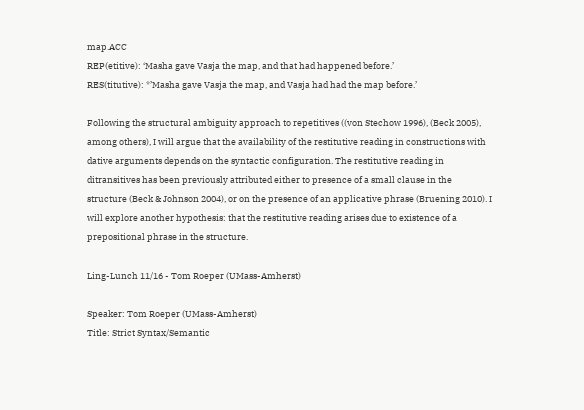map.ACC
REP(etitive): ‘Masha gave Vasja the map, and that had happened before.’
RES(titutive): *’Masha gave Vasja the map, and Vasja had had the map before.’

Following the structural ambiguity approach to repetitives ((von Stechow 1996), (Beck 2005), among others), I will argue that the availability of the restitutive reading in constructions with dative arguments depends on the syntactic configuration. The restitutive reading in ditransitives has been previously attributed either to presence of a small clause in the structure (Beck & Johnson 2004), or on the presence of an applicative phrase (Bruening 2010). I will explore another hypothesis: that the restitutive reading arises due to existence of a prepositional phrase in the structure.

Ling-Lunch 11/16 - Tom Roeper (UMass-Amherst)

Speaker: Tom Roeper (UMass-Amherst)
Title: Strict Syntax/Semantic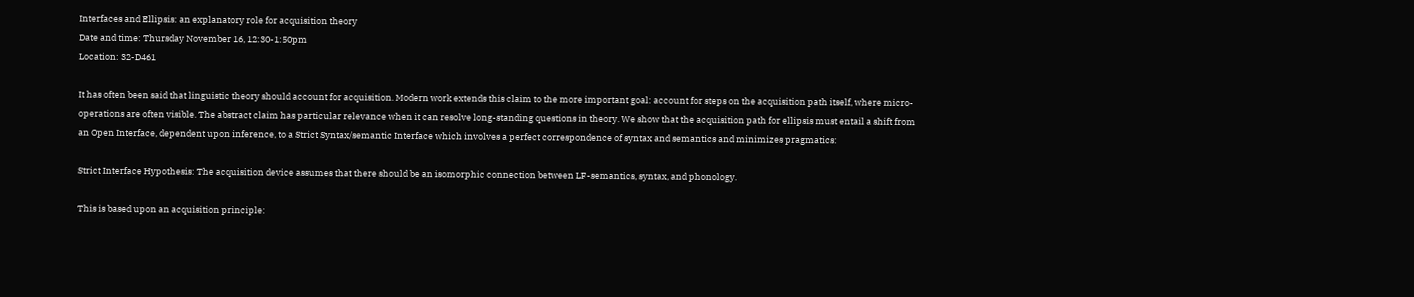Interfaces and Ellipsis: an explanatory role for acquisition theory
Date and time: Thursday November 16, 12:30-1:50pm
Location: 32-D461

It has often been said that linguistic theory should account for acquisition. Modern work extends this claim to the more important goal: account for steps on the acquisition path itself, where micro-operations are often visible. The abstract claim has particular relevance when it can resolve long-standing questions in theory. We show that the acquisition path for ellipsis must entail a shift from an Open Interface, dependent upon inference, to a Strict Syntax/semantic Interface which involves a perfect correspondence of syntax and semantics and minimizes pragmatics:

Strict Interface Hypothesis: The acquisition device assumes that there should be an isomorphic connection between LF-semantics, syntax, and phonology.

This is based upon an acquisition principle: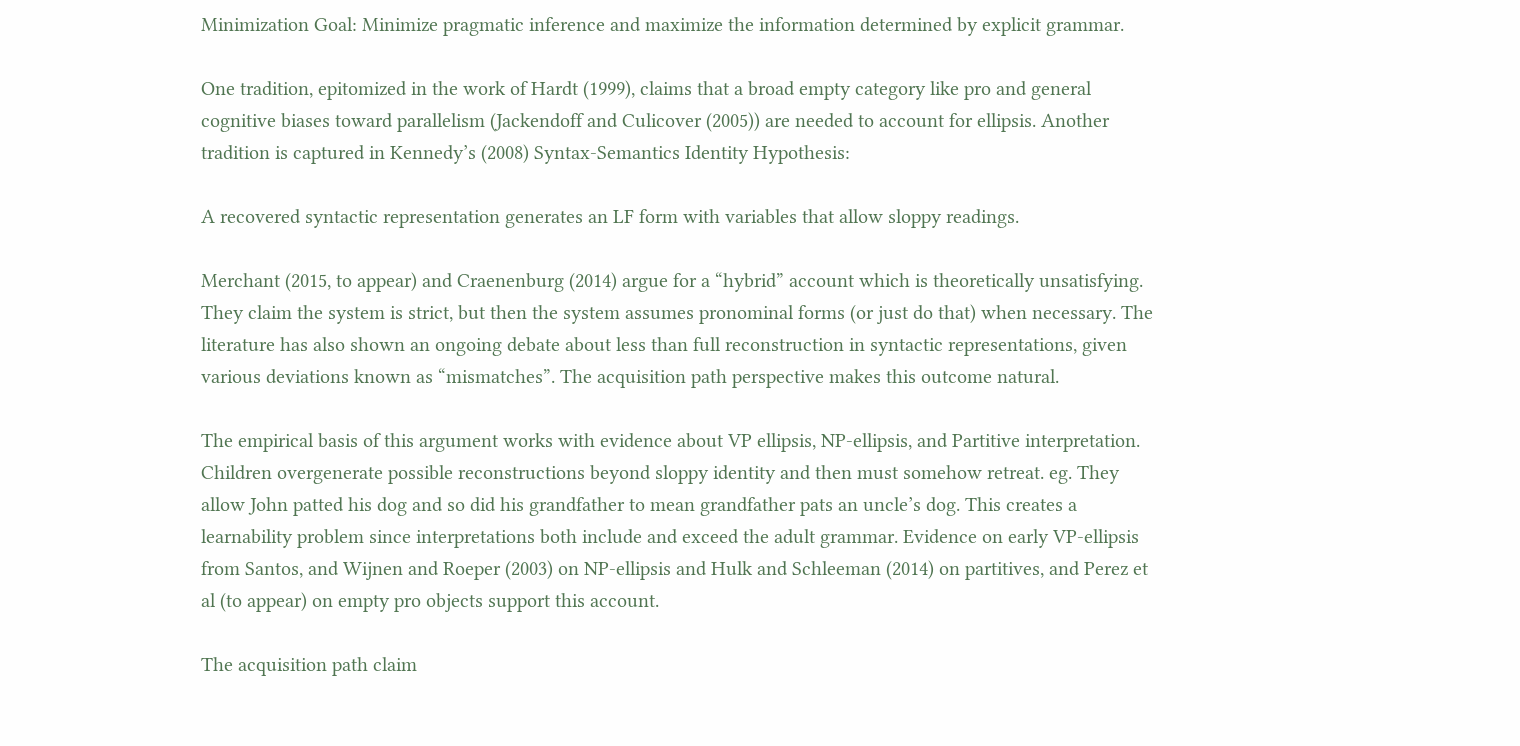Minimization Goal: Minimize pragmatic inference and maximize the information determined by explicit grammar.

One tradition, epitomized in the work of Hardt (1999), claims that a broad empty category like pro and general cognitive biases toward parallelism (Jackendoff and Culicover (2005)) are needed to account for ellipsis. Another tradition is captured in Kennedy’s (2008) Syntax-Semantics Identity Hypothesis:

A recovered syntactic representation generates an LF form with variables that allow sloppy readings.

Merchant (2015, to appear) and Craenenburg (2014) argue for a “hybrid” account which is theoretically unsatisfying. They claim the system is strict, but then the system assumes pronominal forms (or just do that) when necessary. The literature has also shown an ongoing debate about less than full reconstruction in syntactic representations, given various deviations known as “mismatches”. The acquisition path perspective makes this outcome natural.

The empirical basis of this argument works with evidence about VP ellipsis, NP-ellipsis, and Partitive interpretation. Children overgenerate possible reconstructions beyond sloppy identity and then must somehow retreat. eg. They allow John patted his dog and so did his grandfather to mean grandfather pats an uncle’s dog. This creates a learnability problem since interpretations both include and exceed the adult grammar. Evidence on early VP-ellipsis from Santos, and Wijnen and Roeper (2003) on NP-ellipsis and Hulk and Schleeman (2014) on partitives, and Perez et al (to appear) on empty pro objects support this account.

The acquisition path claim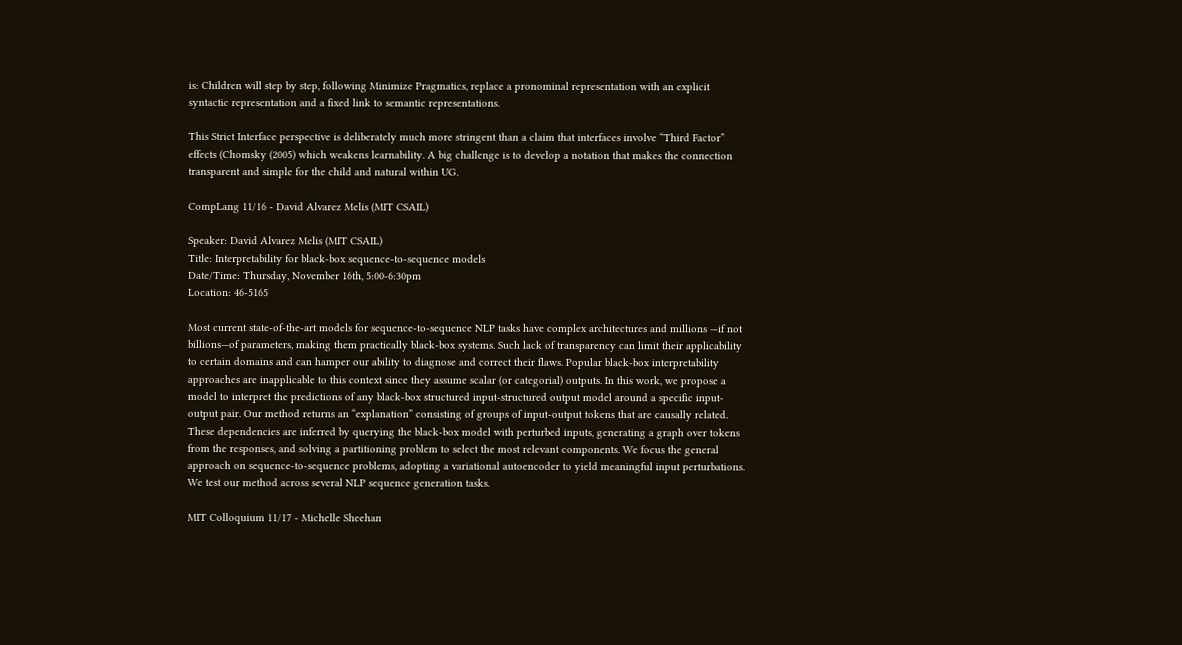is: Children will step by step, following Minimize Pragmatics, replace a pronominal representation with an explicit syntactic representation and a fixed link to semantic representations.

This Strict Interface perspective is deliberately much more stringent than a claim that interfaces involve “Third Factor” effects (Chomsky (2005) which weakens learnability. A big challenge is to develop a notation that makes the connection transparent and simple for the child and natural within UG.

CompLang 11/16 - David Alvarez Melis (MIT CSAIL)

Speaker: David Alvarez Melis (MIT CSAIL)
Title: Interpretability for black-box sequence-to-sequence models
Date/Time: Thursday, November 16th, 5:00-6:30pm
Location: 46-5165

Most current state-of-the-art models for sequence-to-sequence NLP tasks have complex architectures and millions —if not billions—of parameters, making them practically black-box systems. Such lack of transparency can limit their applicability to certain domains and can hamper our ability to diagnose and correct their flaws. Popular black-box interpretability approaches are inapplicable to this context since they assume scalar (or categorial) outputs. In this work, we propose a model to interpret the predictions of any black-box structured input-structured output model around a specific input-output pair. Our method returns an “explanation” consisting of groups of input-output tokens that are causally related. These dependencies are inferred by querying the black-box model with perturbed inputs, generating a graph over tokens from the responses, and solving a partitioning problem to select the most relevant components. We focus the general approach on sequence-to-sequence problems, adopting a variational autoencoder to yield meaningful input perturbations. We test our method across several NLP sequence generation tasks.

MIT Colloquium 11/17 - Michelle Sheehan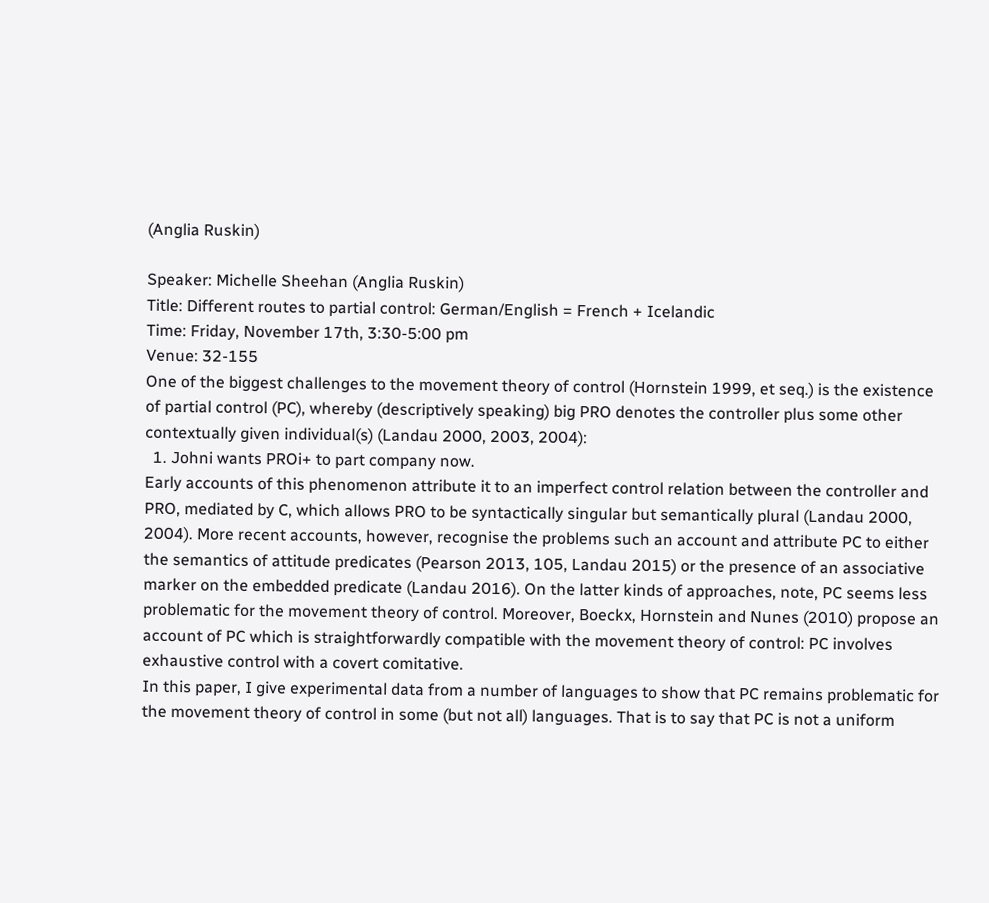(Anglia Ruskin)

Speaker: Michelle Sheehan (Anglia Ruskin)
Title: Different routes to partial control: German/English = French + Icelandic
Time: Friday, November 17th, 3:30-5:00 pm
Venue: 32-155
One of the biggest challenges to the movement theory of control (Hornstein 1999, et seq.) is the existence of partial control (PC), whereby (descriptively speaking) big PRO denotes the controller plus some other contextually given individual(s) (Landau 2000, 2003, 2004):
  1. Johni wants PROi+ to part company now.
Early accounts of this phenomenon attribute it to an imperfect control relation between the controller and PRO, mediated by C, which allows PRO to be syntactically singular but semantically plural (Landau 2000, 2004). More recent accounts, however, recognise the problems such an account and attribute PC to either the semantics of attitude predicates (Pearson 2013, 105, Landau 2015) or the presence of an associative marker on the embedded predicate (Landau 2016). On the latter kinds of approaches, note, PC seems less problematic for the movement theory of control. Moreover, Boeckx, Hornstein and Nunes (2010) propose an account of PC which is straightforwardly compatible with the movement theory of control: PC involves exhaustive control with a covert comitative.
In this paper, I give experimental data from a number of languages to show that PC remains problematic for the movement theory of control in some (but not all) languages. That is to say that PC is not a uniform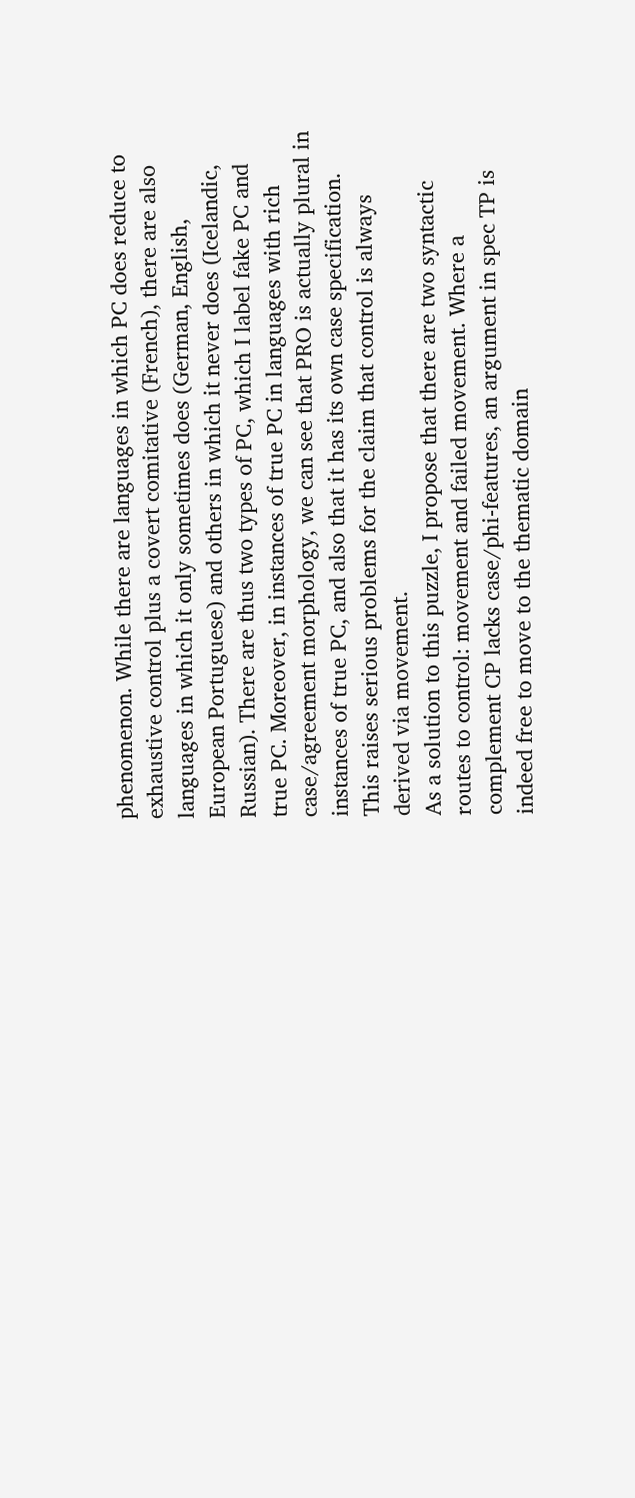phenomenon. While there are languages in which PC does reduce to exhaustive control plus a covert comitative (French), there are also languages in which it only sometimes does (German, English, European Portuguese) and others in which it never does (Icelandic, Russian). There are thus two types of PC, which I label fake PC and true PC. Moreover, in instances of true PC in languages with rich case/agreement morphology, we can see that PRO is actually plural in instances of true PC, and also that it has its own case specification. This raises serious problems for the claim that control is always derived via movement.
As a solution to this puzzle, I propose that there are two syntactic routes to control: movement and failed movement. Where a complement CP lacks case/phi-features, an argument in spec TP is indeed free to move to the thematic domain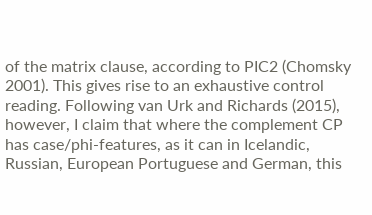of the matrix clause, according to PIC2 (Chomsky 2001). This gives rise to an exhaustive control reading. Following van Urk and Richards (2015), however, I claim that where the complement CP has case/phi-features, as it can in Icelandic, Russian, European Portuguese and German, this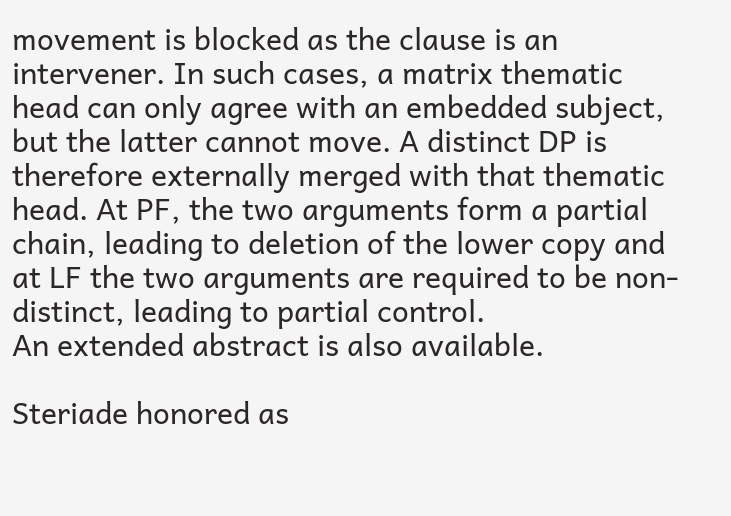movement is blocked as the clause is an intervener. In such cases, a matrix thematic head can only agree with an embedded subject, but the latter cannot move. A distinct DP is therefore externally merged with that thematic head. At PF, the two arguments form a partial chain, leading to deletion of the lower copy and at LF the two arguments are required to be non-distinct, leading to partial control.
An extended abstract is also available.

Steriade honored as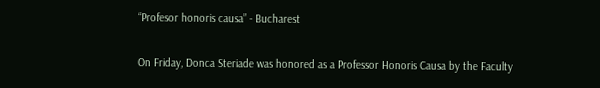“Profesor honoris causa” - Bucharest

On Friday, Donca Steriade was honored as a Professor Honoris Causa by the Faculty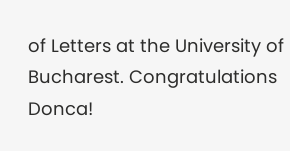of Letters at the University of Bucharest. Congratulations Donca!